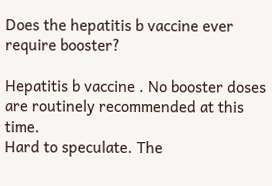Does the hepatitis b vaccine ever require booster?

Hepatitis b vaccine . No booster doses are routinely recommended at this time.
Hard to speculate. The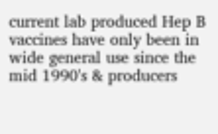current lab produced Hep B vaccines have only been in wide general use since the mid 1990's & producers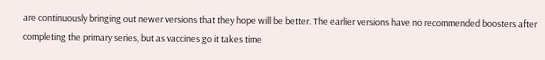are continuously bringing out newer versions that they hope will be better. The earlier versions have no recommended boosters after completing the primary series, but as vaccines go it takes time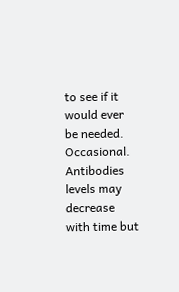to see if it would ever be needed.
Occasional. Antibodies levels may decrease with time but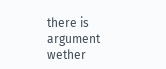there is argument wether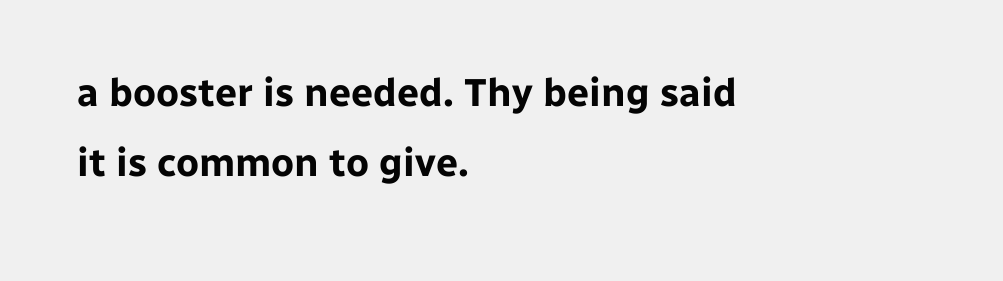a booster is needed. Thy being said it is common to give.